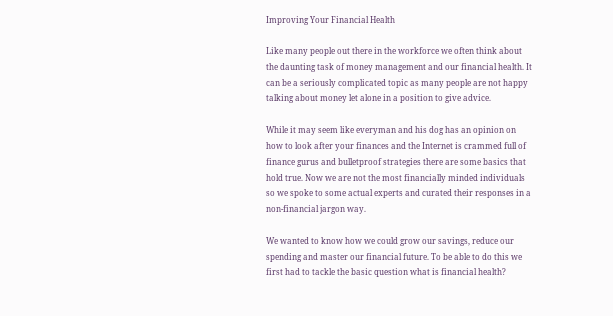Improving Your Financial Health

Like many people out there in the workforce we often think about the daunting task of money management and our financial health. It can be a seriously complicated topic as many people are not happy talking about money let alone in a position to give advice.

While it may seem like everyman and his dog has an opinion on how to look after your finances and the Internet is crammed full of finance gurus and bulletproof strategies there are some basics that hold true. Now we are not the most financially minded individuals so we spoke to some actual experts and curated their responses in a non-financial jargon way.

We wanted to know how we could grow our savings, reduce our spending and master our financial future. To be able to do this we first had to tackle the basic question what is financial health?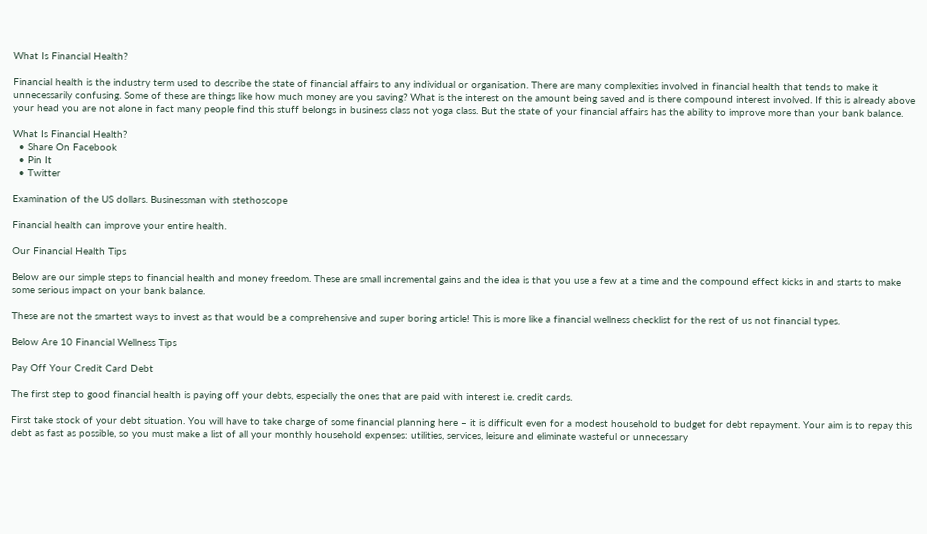What Is Financial Health?

Financial health is the industry term used to describe the state of financial affairs to any individual or organisation. There are many complexities involved in financial health that tends to make it unnecessarily confusing. Some of these are things like how much money are you saving? What is the interest on the amount being saved and is there compound interest involved. If this is already above your head you are not alone in fact many people find this stuff belongs in business class not yoga class. But the state of your financial affairs has the ability to improve more than your bank balance.

What Is Financial Health?
  • Share On Facebook
  • Pin It
  • Twitter

Examination of the US dollars. Businessman with stethoscope

Financial health can improve your entire health.

Our Financial Health Tips

Below are our simple steps to financial health and money freedom. These are small incremental gains and the idea is that you use a few at a time and the compound effect kicks in and starts to make some serious impact on your bank balance.

These are not the smartest ways to invest as that would be a comprehensive and super boring article! This is more like a financial wellness checklist for the rest of us not financial types.

Below Are 10 Financial Wellness Tips

Pay Off Your Credit Card Debt

The first step to good financial health is paying off your debts, especially the ones that are paid with interest i.e. credit cards.

First take stock of your debt situation. You will have to take charge of some financial planning here – it is difficult even for a modest household to budget for debt repayment. Your aim is to repay this debt as fast as possible, so you must make a list of all your monthly household expenses: utilities, services, leisure and eliminate wasteful or unnecessary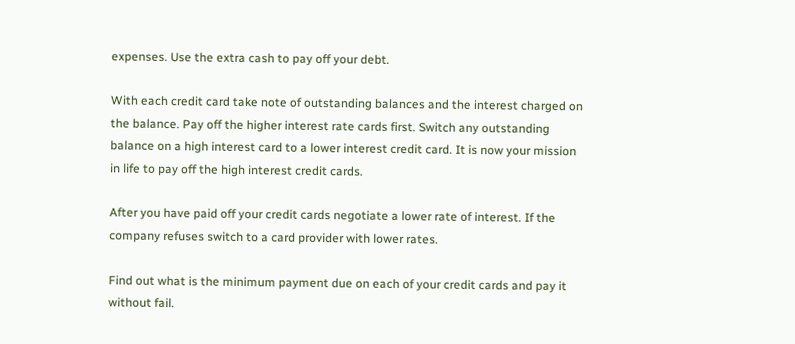expenses. Use the extra cash to pay off your debt.

With each credit card take note of outstanding balances and the interest charged on the balance. Pay off the higher interest rate cards first. Switch any outstanding balance on a high interest card to a lower interest credit card. It is now your mission in life to pay off the high interest credit cards.

After you have paid off your credit cards negotiate a lower rate of interest. If the company refuses switch to a card provider with lower rates.

Find out what is the minimum payment due on each of your credit cards and pay it without fail.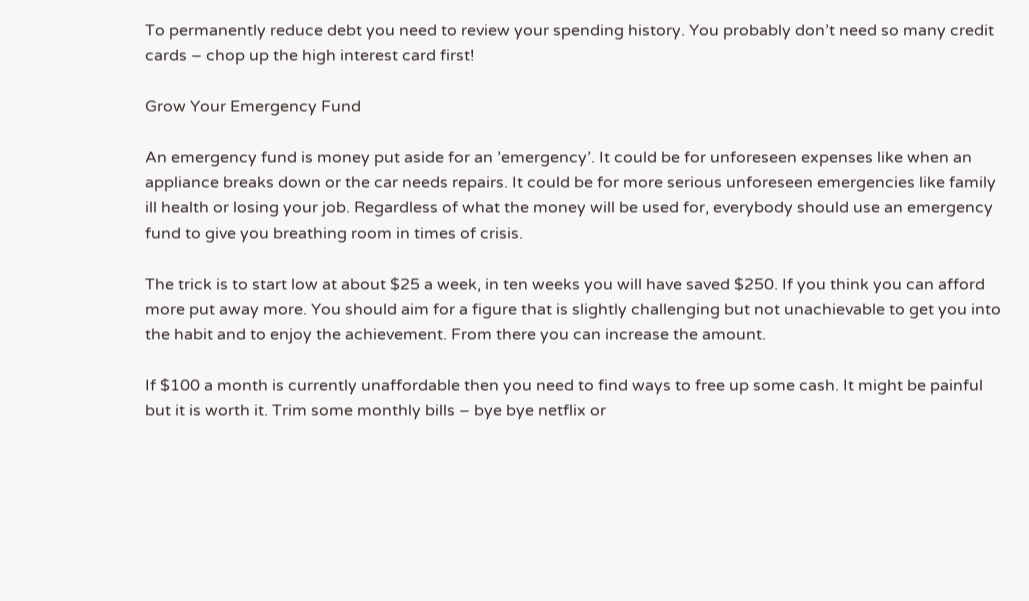To permanently reduce debt you need to review your spending history. You probably don’t need so many credit cards – chop up the high interest card first!

Grow Your Emergency Fund

An emergency fund is money put aside for an ’emergency’. It could be for unforeseen expenses like when an appliance breaks down or the car needs repairs. It could be for more serious unforeseen emergencies like family ill health or losing your job. Regardless of what the money will be used for, everybody should use an emergency fund to give you breathing room in times of crisis.

The trick is to start low at about $25 a week, in ten weeks you will have saved $250. If you think you can afford more put away more. You should aim for a figure that is slightly challenging but not unachievable to get you into the habit and to enjoy the achievement. From there you can increase the amount.

If $100 a month is currently unaffordable then you need to find ways to free up some cash. It might be painful but it is worth it. Trim some monthly bills – bye bye netflix or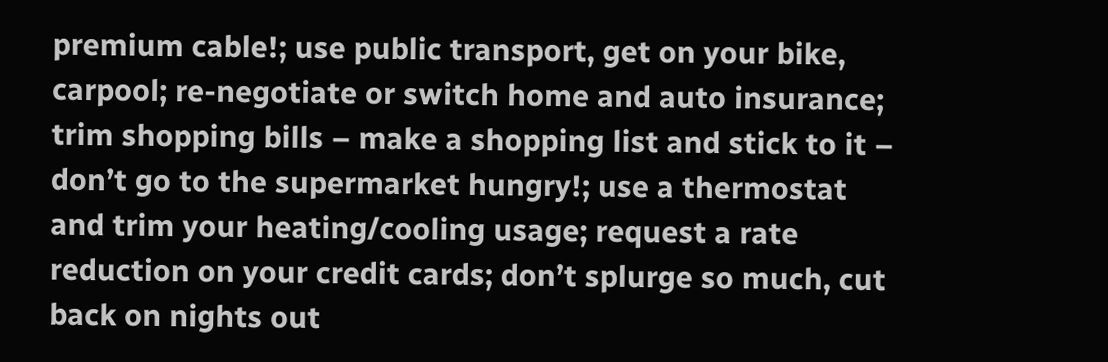premium cable!; use public transport, get on your bike, carpool; re-negotiate or switch home and auto insurance; trim shopping bills – make a shopping list and stick to it – don’t go to the supermarket hungry!; use a thermostat and trim your heating/cooling usage; request a rate reduction on your credit cards; don’t splurge so much, cut back on nights out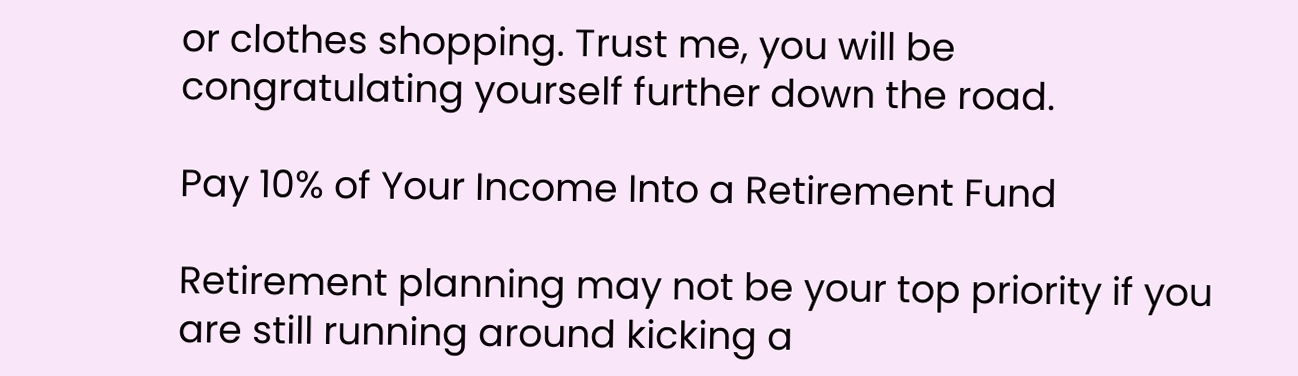or clothes shopping. Trust me, you will be congratulating yourself further down the road.

Pay 10% of Your Income Into a Retirement Fund

Retirement planning may not be your top priority if you are still running around kicking a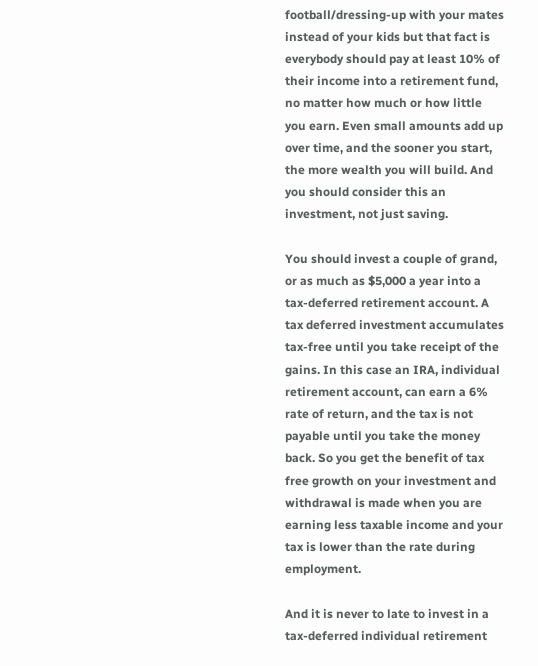football/dressing-up with your mates instead of your kids but that fact is everybody should pay at least 10% of their income into a retirement fund, no matter how much or how little you earn. Even small amounts add up over time, and the sooner you start, the more wealth you will build. And you should consider this an investment, not just saving.

You should invest a couple of grand, or as much as $5,000 a year into a tax-deferred retirement account. A tax deferred investment accumulates tax-free until you take receipt of the gains. In this case an IRA, individual retirement account, can earn a 6% rate of return, and the tax is not payable until you take the money back. So you get the benefit of tax free growth on your investment and withdrawal is made when you are earning less taxable income and your tax is lower than the rate during employment.

And it is never to late to invest in a tax-deferred individual retirement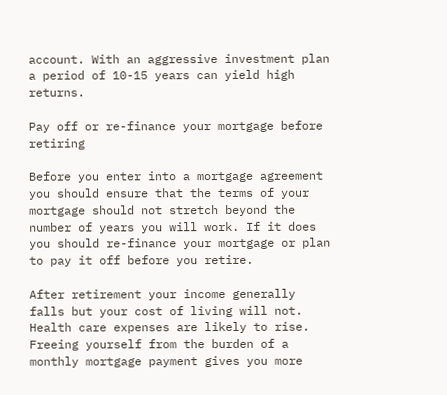account. With an aggressive investment plan a period of 10-15 years can yield high returns.

Pay off or re-finance your mortgage before retiring

Before you enter into a mortgage agreement you should ensure that the terms of your mortgage should not stretch beyond the number of years you will work. If it does you should re-finance your mortgage or plan to pay it off before you retire.

After retirement your income generally falls but your cost of living will not. Health care expenses are likely to rise. Freeing yourself from the burden of a monthly mortgage payment gives you more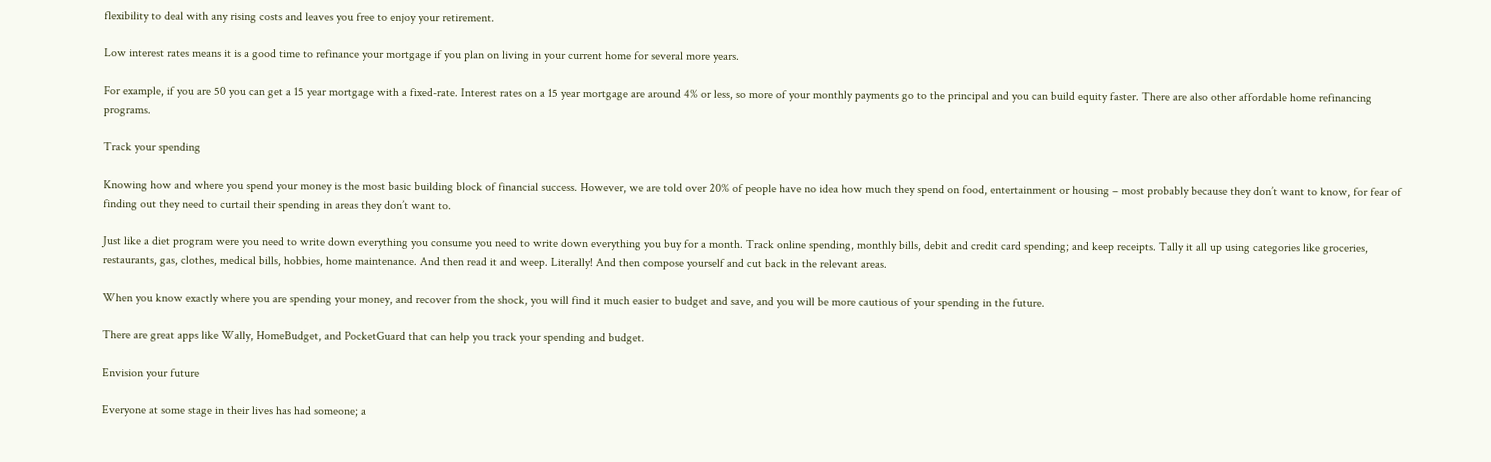flexibility to deal with any rising costs and leaves you free to enjoy your retirement.

Low interest rates means it is a good time to refinance your mortgage if you plan on living in your current home for several more years.

For example, if you are 50 you can get a 15 year mortgage with a fixed-rate. Interest rates on a 15 year mortgage are around 4% or less, so more of your monthly payments go to the principal and you can build equity faster. There are also other affordable home refinancing programs.

Track your spending

Knowing how and where you spend your money is the most basic building block of financial success. However, we are told over 20% of people have no idea how much they spend on food, entertainment or housing – most probably because they don’t want to know, for fear of finding out they need to curtail their spending in areas they don’t want to.

Just like a diet program were you need to write down everything you consume you need to write down everything you buy for a month. Track online spending, monthly bills, debit and credit card spending; and keep receipts. Tally it all up using categories like groceries, restaurants, gas, clothes, medical bills, hobbies, home maintenance. And then read it and weep. Literally! And then compose yourself and cut back in the relevant areas.

When you know exactly where you are spending your money, and recover from the shock, you will find it much easier to budget and save, and you will be more cautious of your spending in the future.

There are great apps like Wally, HomeBudget, and PocketGuard that can help you track your spending and budget.

Envision your future

Everyone at some stage in their lives has had someone; a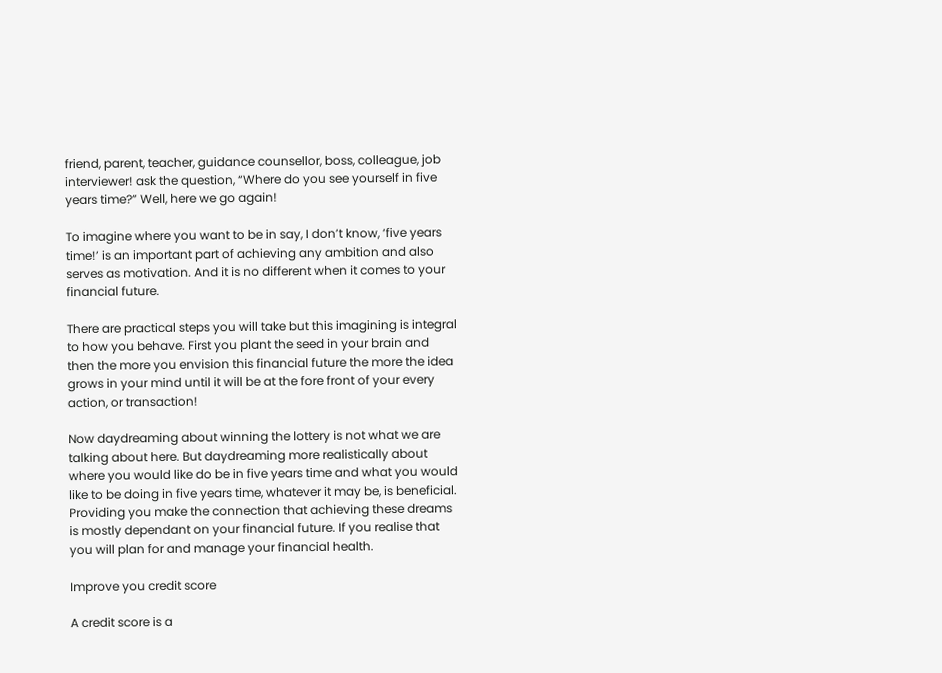friend, parent, teacher, guidance counsellor, boss, colleague, job interviewer! ask the question, “Where do you see yourself in five years time?” Well, here we go again!

To imagine where you want to be in say, I don’t know, ‘five years time!’ is an important part of achieving any ambition and also serves as motivation. And it is no different when it comes to your financial future.

There are practical steps you will take but this imagining is integral to how you behave. First you plant the seed in your brain and then the more you envision this financial future the more the idea grows in your mind until it will be at the fore front of your every action, or transaction!

Now daydreaming about winning the lottery is not what we are talking about here. But daydreaming more realistically about where you would like do be in five years time and what you would like to be doing in five years time, whatever it may be, is beneficial. Providing you make the connection that achieving these dreams is mostly dependant on your financial future. If you realise that you will plan for and manage your financial health.

Improve you credit score

A credit score is a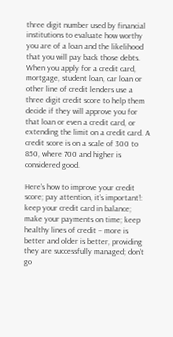three digit number used by financial institutions to evaluate how worthy you are of a loan and the likelihood that you will pay back those debts. When you apply for a credit card, mortgage, student loan, car loan or other line of credit lenders use a three digit credit score to help them decide if they will approve you for that loan or even a credit card, or extending the limit on a credit card. A credit score is on a scale of 300 to 850, where 700 and higher is considered good.

Here’s how to improve your credit score; pay attention, it’s important!: keep your credit card in balance; make your payments on time; keep healthy lines of credit – more is better and older is better, providing they are successfully managed; don’t go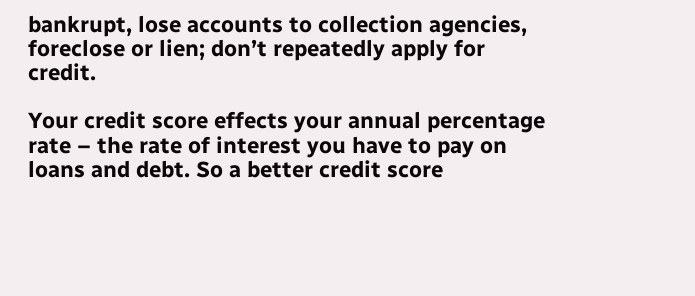bankrupt, lose accounts to collection agencies, foreclose or lien; don’t repeatedly apply for credit.

Your credit score effects your annual percentage rate – the rate of interest you have to pay on loans and debt. So a better credit score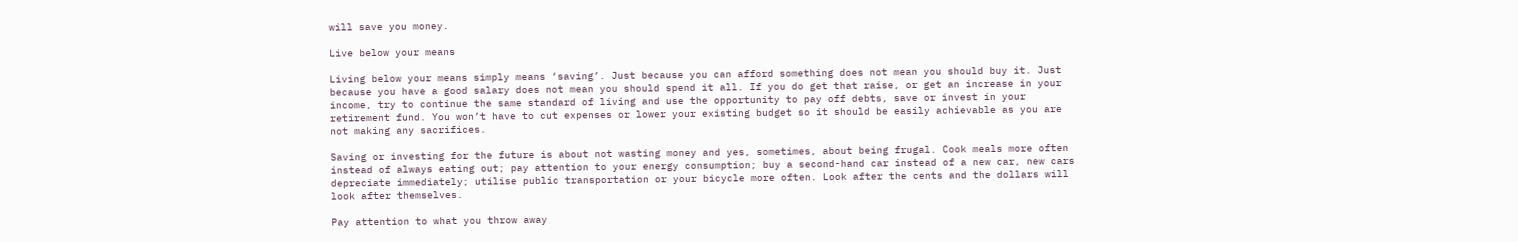will save you money.

Live below your means

Living below your means simply means ‘saving’. Just because you can afford something does not mean you should buy it. Just because you have a good salary does not mean you should spend it all. If you do get that raise, or get an increase in your income, try to continue the same standard of living and use the opportunity to pay off debts, save or invest in your retirement fund. You won’t have to cut expenses or lower your existing budget so it should be easily achievable as you are not making any sacrifices.

Saving or investing for the future is about not wasting money and yes, sometimes, about being frugal. Cook meals more often instead of always eating out; pay attention to your energy consumption; buy a second-hand car instead of a new car, new cars depreciate immediately; utilise public transportation or your bicycle more often. Look after the cents and the dollars will look after themselves.

Pay attention to what you throw away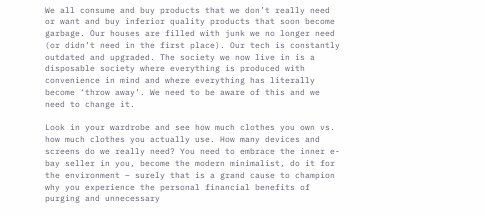We all consume and buy products that we don’t really need or want and buy inferior quality products that soon become garbage. Our houses are filled with junk we no longer need (or didn’t need in the first place). Our tech is constantly outdated and upgraded. The society we now live in is a disposable society where everything is produced with convenience in mind and where everything has literally become ‘throw away’. We need to be aware of this and we need to change it.

Look in your wardrobe and see how much clothes you own vs. how much clothes you actually use. How many devices and screens do we really need? You need to embrace the inner e-bay seller in you, become the modern minimalist, do it for the environment – surely that is a grand cause to champion why you experience the personal financial benefits of purging and unnecessary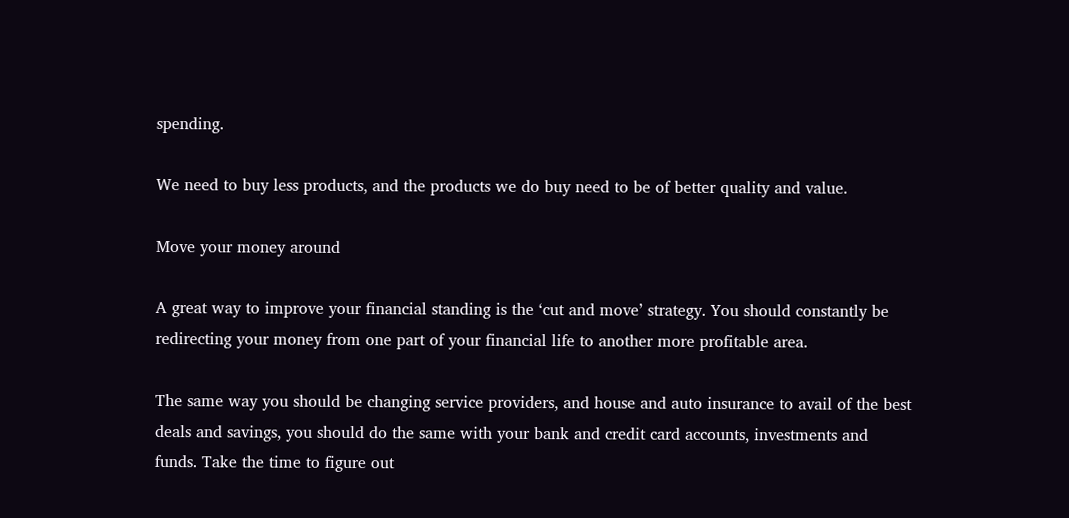spending.

We need to buy less products, and the products we do buy need to be of better quality and value.

Move your money around

A great way to improve your financial standing is the ‘cut and move’ strategy. You should constantly be redirecting your money from one part of your financial life to another more profitable area.

The same way you should be changing service providers, and house and auto insurance to avail of the best deals and savings, you should do the same with your bank and credit card accounts, investments and funds. Take the time to figure out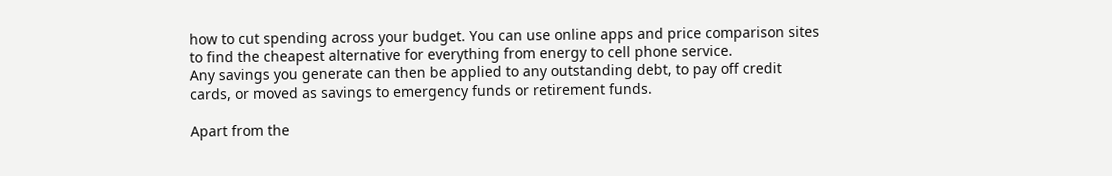how to cut spending across your budget. You can use online apps and price comparison sites to find the cheapest alternative for everything from energy to cell phone service.
Any savings you generate can then be applied to any outstanding debt, to pay off credit cards, or moved as savings to emergency funds or retirement funds.

Apart from the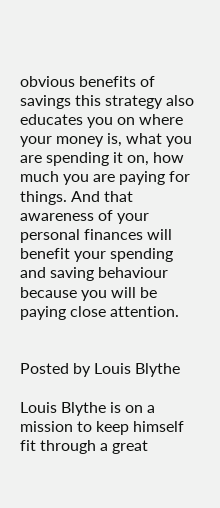obvious benefits of savings this strategy also educates you on where your money is, what you are spending it on, how much you are paying for things. And that awareness of your personal finances will benefit your spending and saving behaviour because you will be paying close attention.


Posted by Louis Blythe

Louis Blythe is on a mission to keep himself fit through a great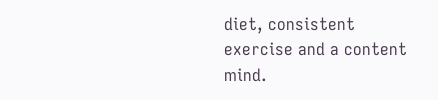diet, consistent exercise and a content mind.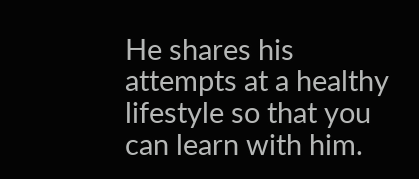He shares his attempts at a healthy lifestyle so that you can learn with him.